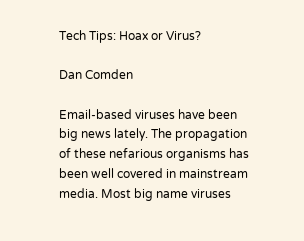Tech Tips: Hoax or Virus?

Dan Comden

Email-based viruses have been big news lately. The propagation of these nefarious organisms has been well covered in mainstream media. Most big name viruses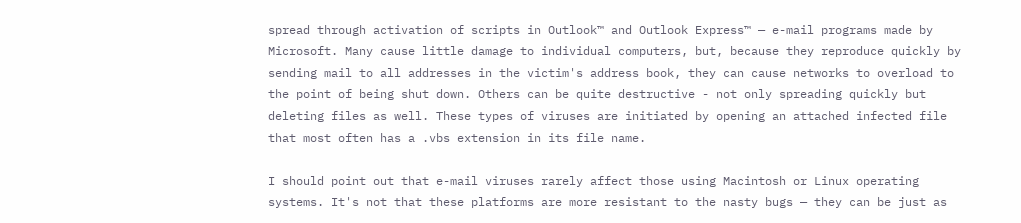spread through activation of scripts in Outlook™ and Outlook Express™ — e-mail programs made by Microsoft. Many cause little damage to individual computers, but, because they reproduce quickly by sending mail to all addresses in the victim's address book, they can cause networks to overload to the point of being shut down. Others can be quite destructive - not only spreading quickly but deleting files as well. These types of viruses are initiated by opening an attached infected file that most often has a .vbs extension in its file name.

I should point out that e-mail viruses rarely affect those using Macintosh or Linux operating systems. It's not that these platforms are more resistant to the nasty bugs — they can be just as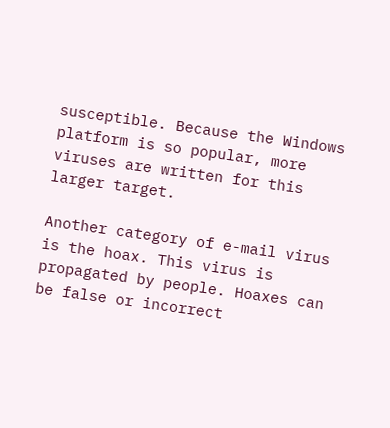susceptible. Because the Windows platform is so popular, more viruses are written for this larger target.

Another category of e-mail virus is the hoax. This virus is propagated by people. Hoaxes can be false or incorrect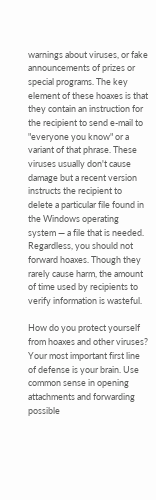warnings about viruses, or fake announcements of prizes or special programs. The key element of these hoaxes is that they contain an instruction for the recipient to send e-mail to "everyone you know" or a variant of that phrase. These viruses usually don't cause damage but a recent version instructs the recipient to delete a particular file found in the Windows operating system — a file that is needed. Regardless, you should not forward hoaxes. Though they rarely cause harm, the amount of time used by recipients to verify information is wasteful.

How do you protect yourself from hoaxes and other viruses? Your most important first line of defense is your brain. Use common sense in opening attachments and forwarding possible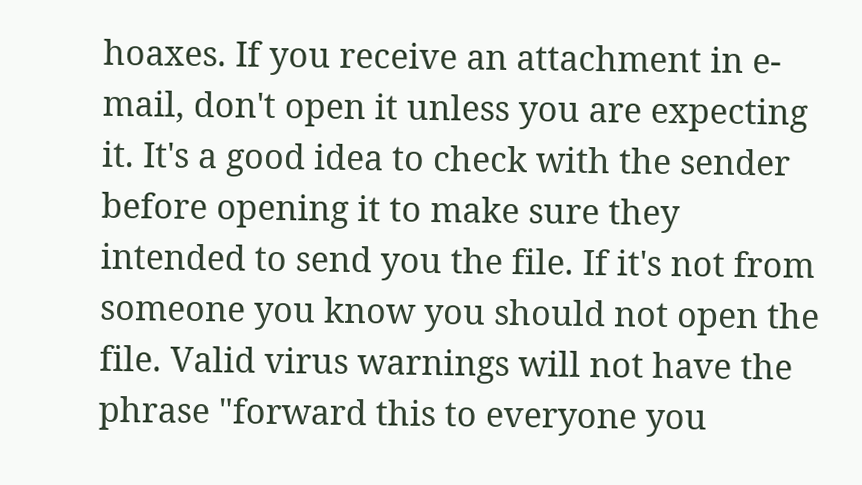hoaxes. If you receive an attachment in e-mail, don't open it unless you are expecting it. It's a good idea to check with the sender before opening it to make sure they intended to send you the file. If it's not from someone you know you should not open the file. Valid virus warnings will not have the phrase "forward this to everyone you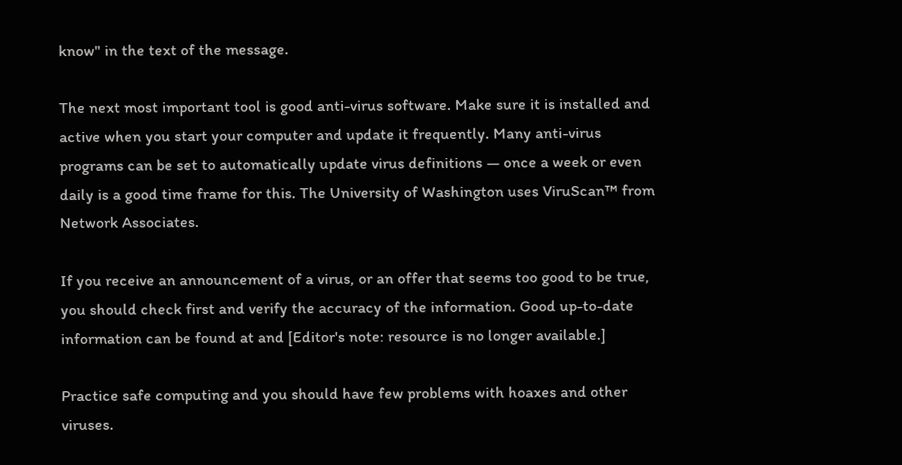know" in the text of the message.

The next most important tool is good anti-virus software. Make sure it is installed and active when you start your computer and update it frequently. Many anti-virus programs can be set to automatically update virus definitions — once a week or even daily is a good time frame for this. The University of Washington uses ViruScan™ from Network Associates.

If you receive an announcement of a virus, or an offer that seems too good to be true, you should check first and verify the accuracy of the information. Good up-to-date information can be found at and [Editor's note: resource is no longer available.]

Practice safe computing and you should have few problems with hoaxes and other viruses.